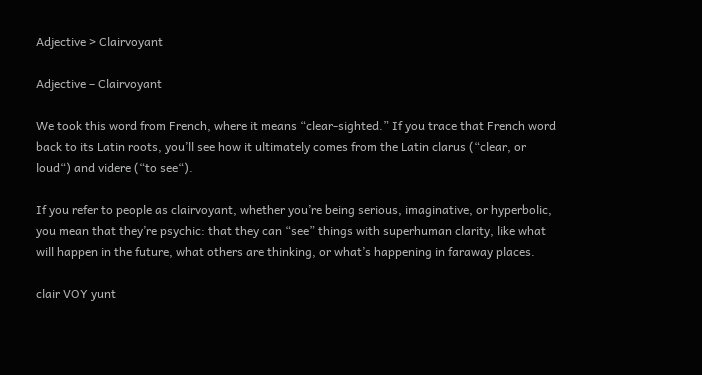Adjective > Clairvoyant

Adjective – Clairvoyant

We took this word from French, where it means “clear-sighted.” If you trace that French word back to its Latin roots, you’ll see how it ultimately comes from the Latin clarus (“clear, or loud“) and videre (“to see“).

If you refer to people as clairvoyant, whether you’re being serious, imaginative, or hyperbolic, you mean that they’re psychic: that they can “see” things with superhuman clarity, like what will happen in the future, what others are thinking, or what’s happening in faraway places.

clair VOY yunt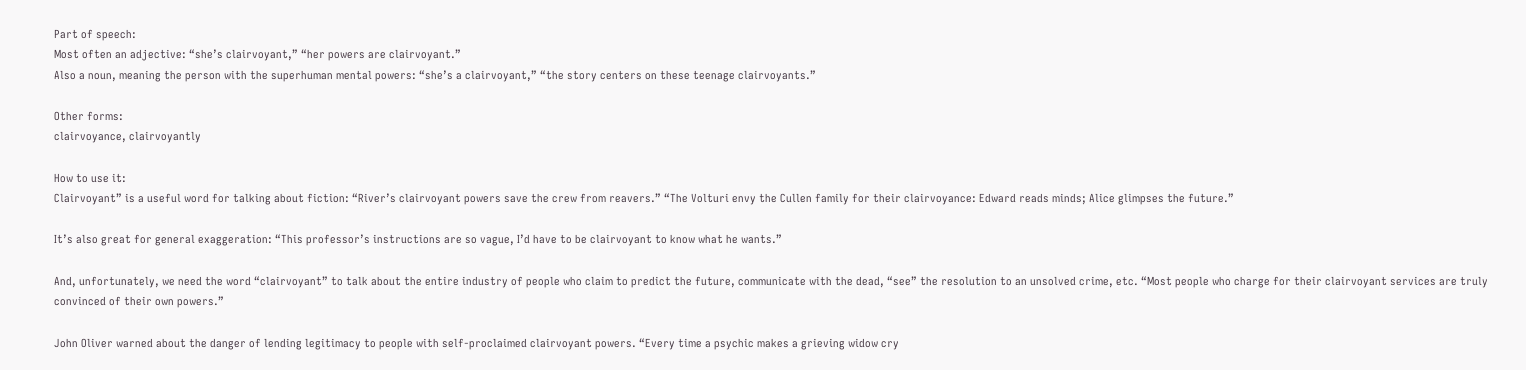Part of speech:
Most often an adjective: “she’s clairvoyant,” “her powers are clairvoyant.”
Also a noun, meaning the person with the superhuman mental powers: “she’s a clairvoyant,” “the story centers on these teenage clairvoyants.”

Other forms:
clairvoyance, clairvoyantly

How to use it:
Clairvoyant” is a useful word for talking about fiction: “River’s clairvoyant powers save the crew from reavers.” “The Volturi envy the Cullen family for their clairvoyance: Edward reads minds; Alice glimpses the future.”

It’s also great for general exaggeration: “This professor’s instructions are so vague, I’d have to be clairvoyant to know what he wants.”

And, unfortunately, we need the word “clairvoyant” to talk about the entire industry of people who claim to predict the future, communicate with the dead, “see” the resolution to an unsolved crime, etc. “Most people who charge for their clairvoyant services are truly convinced of their own powers.”

John Oliver warned about the danger of lending legitimacy to people with self-proclaimed clairvoyant powers. “Every time a psychic makes a grieving widow cry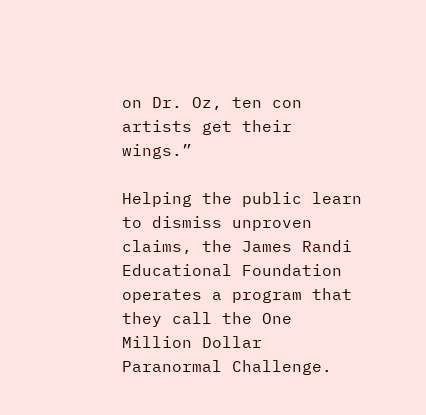on Dr. Oz, ten con artists get their wings.”

Helping the public learn to dismiss unproven claims, the James Randi Educational Foundation operates a program that they call the One Million Dollar Paranormal Challenge.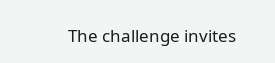The challenge invites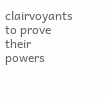clairvoyants to prove their powers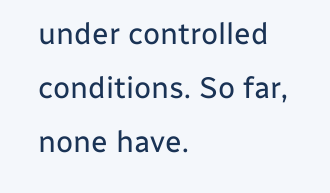under controlled conditions. So far, none have.